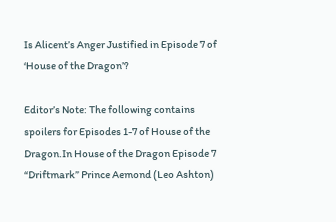Is Alicent’s Anger Justified in Episode 7 of ‘House of the Dragon’?

Editor’s Note: The following contains spoilers for Episodes 1-7 of House of the Dragon.In House of the Dragon Episode 7 “Driftmark” Prince Aemond (Leo Ashton)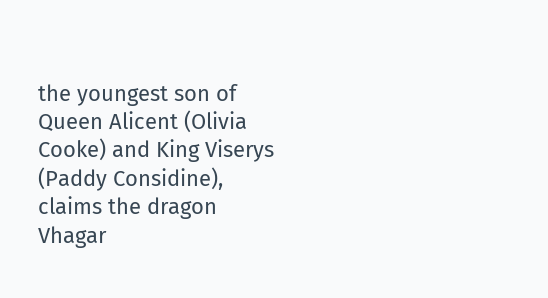the youngest son of Queen Alicent (Olivia Cooke) and King Viserys (Paddy Considine), claims the dragon Vhagar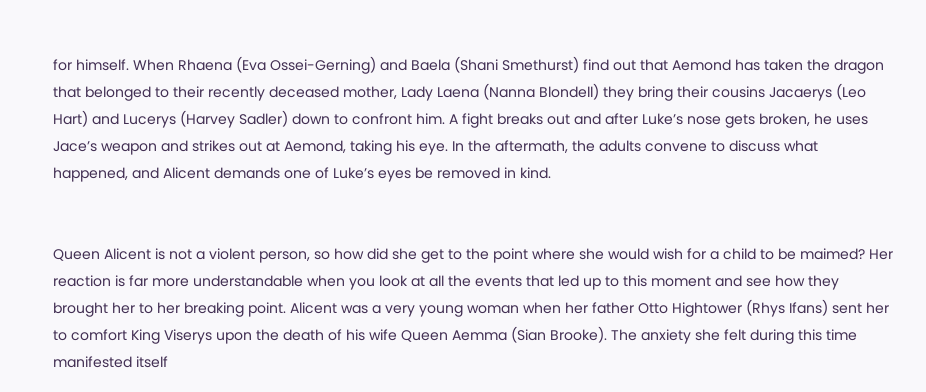for himself. When Rhaena (Eva Ossei-Gerning) and Baela (Shani Smethurst) find out that Aemond has taken the dragon that belonged to their recently deceased mother, Lady Laena (Nanna Blondell) they bring their cousins Jacaerys (Leo Hart) and Lucerys (Harvey Sadler) down to confront him. A fight breaks out and after Luke’s nose gets broken, he uses Jace’s weapon and strikes out at Aemond, taking his eye. In the aftermath, the adults convene to discuss what happened, and Alicent demands one of Luke’s eyes be removed in kind.


Queen Alicent is not a violent person, so how did she get to the point where she would wish for a child to be maimed? Her reaction is far more understandable when you look at all the events that led up to this moment and see how they brought her to her breaking point. Alicent was a very young woman when her father Otto Hightower (Rhys Ifans) sent her to comfort King Viserys upon the death of his wife Queen Aemma (Sian Brooke). The anxiety she felt during this time manifested itself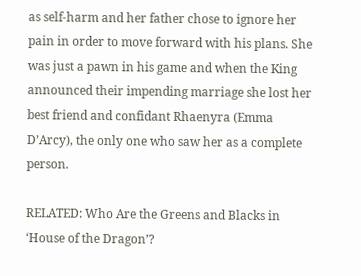as self-harm and her father chose to ignore her pain in order to move forward with his plans. She was just a pawn in his game and when the King announced their impending marriage she lost her best friend and confidant Rhaenyra (Emma D’Arcy), the only one who saw her as a complete person.

RELATED: Who Are the Greens and Blacks in ‘House of the Dragon’?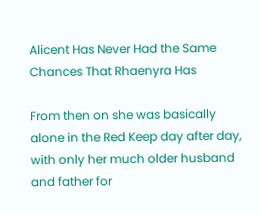Alicent Has Never Had the Same Chances That Rhaenyra Has

From then on she was basically alone in the Red Keep day after day, with only her much older husband and father for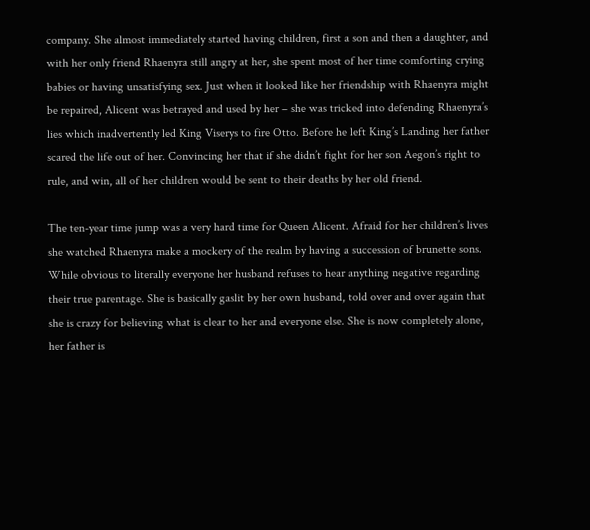company. She almost immediately started having children, first a son and then a daughter, and with her only friend Rhaenyra still angry at her, she spent most of her time comforting crying babies or having unsatisfying sex. Just when it looked like her friendship with Rhaenyra might be repaired, Alicent was betrayed and used by her – she was tricked into defending Rhaenyra’s lies which inadvertently led King Viserys to fire Otto. Before he left King’s Landing her father scared the life out of her. Convincing her that if she didn’t fight for her son Aegon’s right to rule, and win, all of her children would be sent to their deaths by her old friend.

The ten-year time jump was a very hard time for Queen Alicent. Afraid for her children’s lives she watched Rhaenyra make a mockery of the realm by having a succession of brunette sons. While obvious to literally everyone her husband refuses to hear anything negative regarding their true parentage. She is basically gaslit by her own husband, told over and over again that she is crazy for believing what is clear to her and everyone else. She is now completely alone, her father is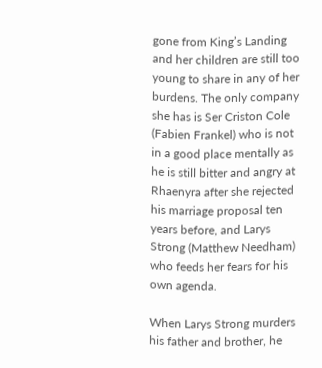gone from King’s Landing and her children are still too young to share in any of her burdens. The only company she has is Ser Criston Cole (Fabien Frankel) who is not in a good place mentally as he is still bitter and angry at Rhaenyra after she rejected his marriage proposal ten years before, and Larys Strong (Matthew Needham) who feeds her fears for his own agenda.

When Larys Strong murders his father and brother, he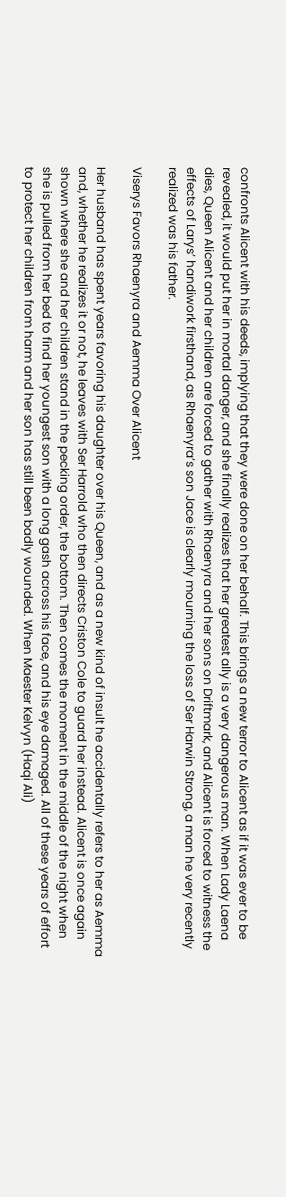confronts Alicent with his deeds, implying that they were done on her behalf. This brings a new terror to Alicent as if it was ever to be revealed, it would put her in mortal danger, and she finally realizes that her greatest ally is a very dangerous man. When Lady Laena dies, Queen Alicent and her children are forced to gather with Rhaenyra and her sons on Driftmark, and Alicent is forced to witness the effects of Larys’ handiwork firsthand, as Rhaenyra’s son Jace is clearly mourning the loss of Ser Harwin Strong, a man he very recently realized was his father.

Viserys Favors Rhaenyra and Aemma Over Alicent

Her husband has spent years favoring his daughter over his Queen, and as a new kind of insult he accidentally refers to her as Aemma and, whether he realizes it or not, he leaves with Ser Harrold who then directs Criston Cole to guard her instead. Alicent is once again shown where she and her children stand in the pecking order, the bottom. Then comes the moment in the middle of the night when she is pulled from her bed to find her youngest son with a long gash across his face, and his eye damaged. All of these years of effort to protect her children from harm and her son has still been badly wounded. When Maester Kelvyn (Haqi Ali)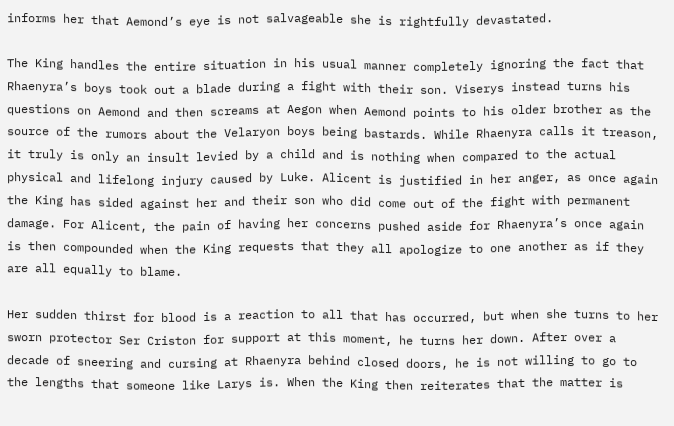informs her that Aemond’s eye is not salvageable she is rightfully devastated.

The King handles the entire situation in his usual manner completely ignoring the fact that Rhaenyra’s boys took out a blade during a fight with their son. Viserys instead turns his questions on Aemond and then screams at Aegon when Aemond points to his older brother as the source of the rumors about the Velaryon boys being bastards. While Rhaenyra calls it treason, it truly is only an insult levied by a child and is nothing when compared to the actual physical and lifelong injury caused by Luke. Alicent is justified in her anger, as once again the King has sided against her and their son who did come out of the fight with permanent damage. For Alicent, the pain of having her concerns pushed aside for Rhaenyra’s once again is then compounded when the King requests that they all apologize to one another as if they are all equally to blame.

Her sudden thirst for blood is a reaction to all that has occurred, but when she turns to her sworn protector Ser Criston for support at this moment, he turns her down. After over a decade of sneering and cursing at Rhaenyra behind closed doors, he is not willing to go to the lengths that someone like Larys is. When the King then reiterates that the matter is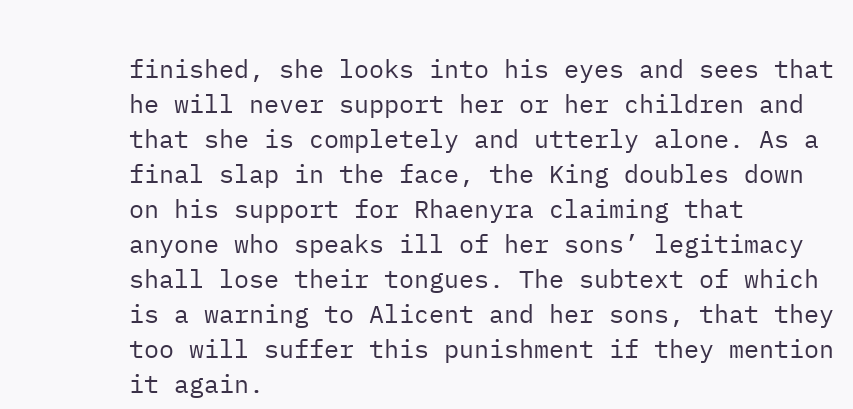finished, she looks into his eyes and sees that he will never support her or her children and that she is completely and utterly alone. As a final slap in the face, the King doubles down on his support for Rhaenyra claiming that anyone who speaks ill of her sons’ legitimacy shall lose their tongues. The subtext of which is a warning to Alicent and her sons, that they too will suffer this punishment if they mention it again.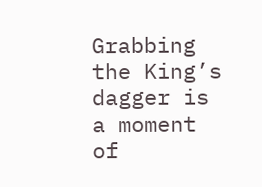Grabbing the King’s dagger is a moment of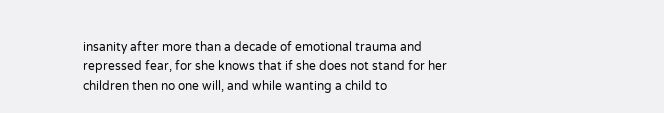insanity after more than a decade of emotional trauma and repressed fear, for she knows that if she does not stand for her children then no one will, and while wanting a child to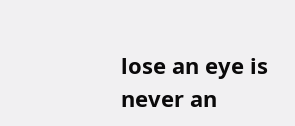lose an eye is never an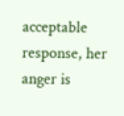acceptable response, her anger is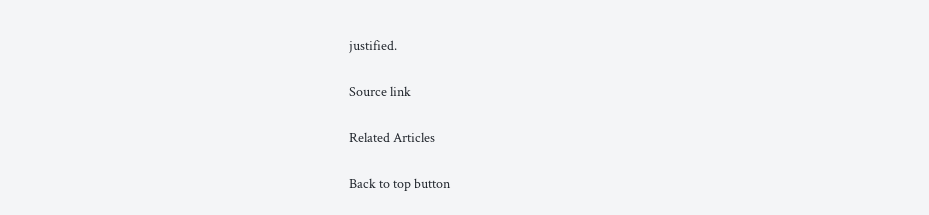justified.

Source link

Related Articles

Back to top button